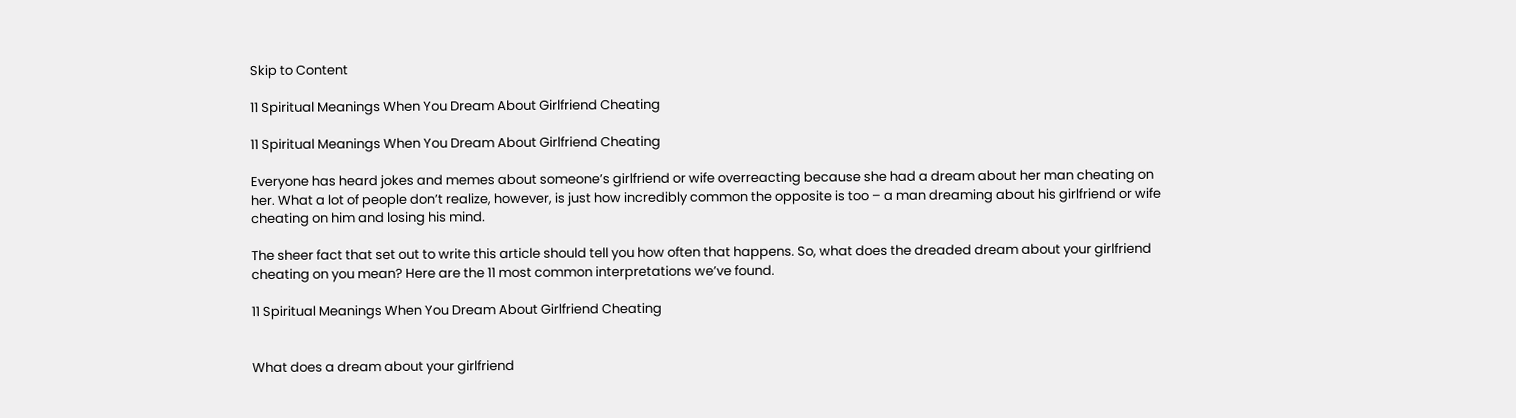Skip to Content

11 Spiritual Meanings When You Dream About Girlfriend Cheating

11 Spiritual Meanings When You Dream About Girlfriend Cheating

Everyone has heard jokes and memes about someone’s girlfriend or wife overreacting because she had a dream about her man cheating on her. What a lot of people don’t realize, however, is just how incredibly common the opposite is too – a man dreaming about his girlfriend or wife cheating on him and losing his mind.

The sheer fact that set out to write this article should tell you how often that happens. So, what does the dreaded dream about your girlfriend cheating on you mean? Here are the 11 most common interpretations we’ve found.

11 Spiritual Meanings When You Dream About Girlfriend Cheating


What does a dream about your girlfriend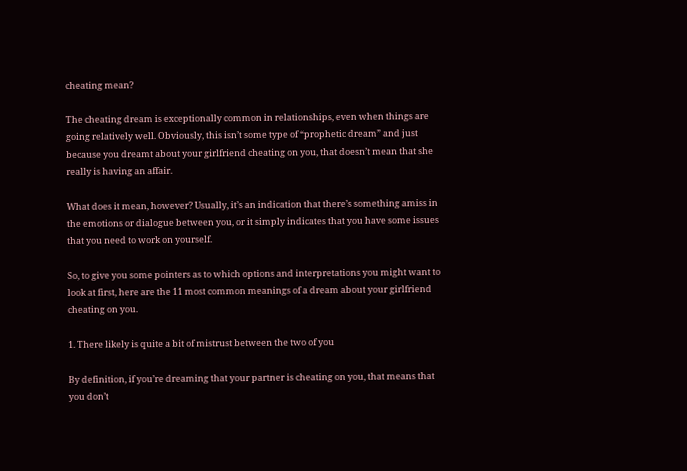cheating mean?

The cheating dream is exceptionally common in relationships, even when things are going relatively well. Obviously, this isn’t some type of “prophetic dream” and just because you dreamt about your girlfriend cheating on you, that doesn’t mean that she really is having an affair.

What does it mean, however? Usually, it’s an indication that there’s something amiss in the emotions or dialogue between you, or it simply indicates that you have some issues that you need to work on yourself.

So, to give you some pointers as to which options and interpretations you might want to look at first, here are the 11 most common meanings of a dream about your girlfriend cheating on you.

1. There likely is quite a bit of mistrust between the two of you

By definition, if you’re dreaming that your partner is cheating on you, that means that you don’t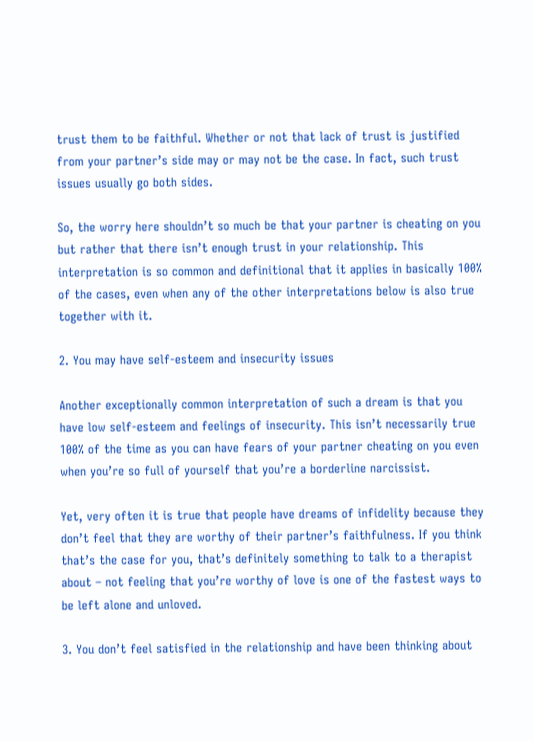trust them to be faithful. Whether or not that lack of trust is justified from your partner’s side may or may not be the case. In fact, such trust issues usually go both sides.

So, the worry here shouldn’t so much be that your partner is cheating on you but rather that there isn’t enough trust in your relationship. This interpretation is so common and definitional that it applies in basically 100% of the cases, even when any of the other interpretations below is also true together with it.

2. You may have self-esteem and insecurity issues

Another exceptionally common interpretation of such a dream is that you have low self-esteem and feelings of insecurity. This isn’t necessarily true 100% of the time as you can have fears of your partner cheating on you even when you’re so full of yourself that you’re a borderline narcissist.

Yet, very often it is true that people have dreams of infidelity because they don’t feel that they are worthy of their partner’s faithfulness. If you think that’s the case for you, that’s definitely something to talk to a therapist about – not feeling that you’re worthy of love is one of the fastest ways to be left alone and unloved.

3. You don’t feel satisfied in the relationship and have been thinking about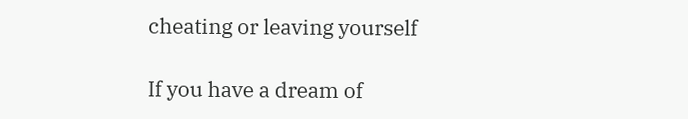cheating or leaving yourself

If you have a dream of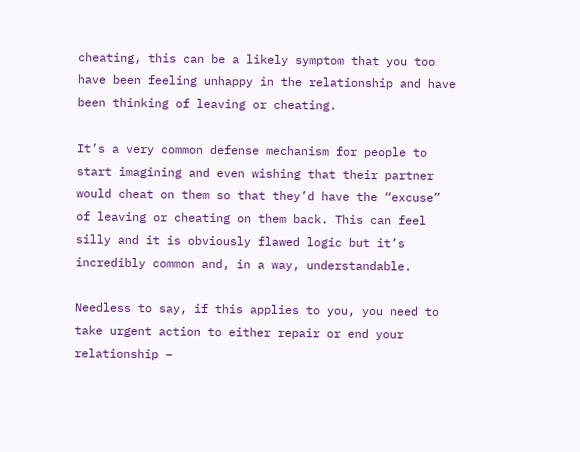cheating, this can be a likely symptom that you too have been feeling unhappy in the relationship and have been thinking of leaving or cheating.

It’s a very common defense mechanism for people to start imagining and even wishing that their partner would cheat on them so that they’d have the “excuse” of leaving or cheating on them back. This can feel silly and it is obviously flawed logic but it’s incredibly common and, in a way, understandable.

Needless to say, if this applies to you, you need to take urgent action to either repair or end your relationship –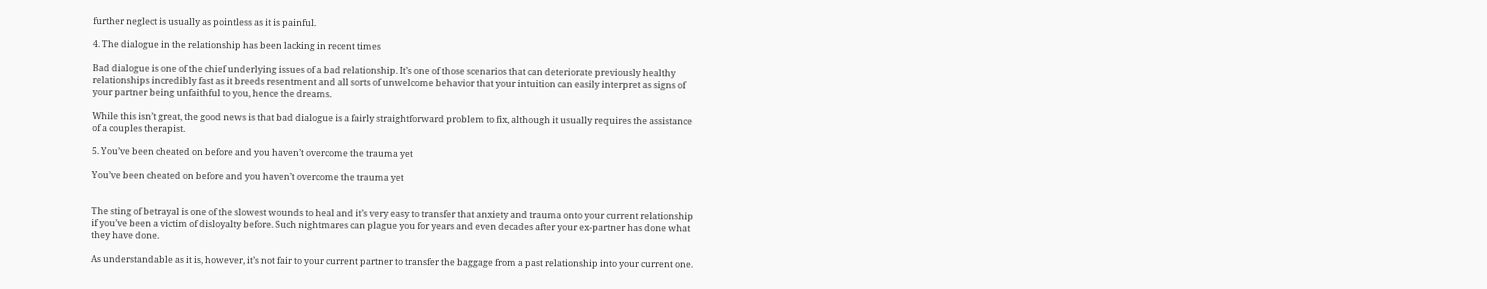further neglect is usually as pointless as it is painful.

4. The dialogue in the relationship has been lacking in recent times

Bad dialogue is one of the chief underlying issues of a bad relationship. It’s one of those scenarios that can deteriorate previously healthy relationships incredibly fast as it breeds resentment and all sorts of unwelcome behavior that your intuition can easily interpret as signs of your partner being unfaithful to you, hence the dreams.

While this isn’t great, the good news is that bad dialogue is a fairly straightforward problem to fix, although it usually requires the assistance of a couples therapist.

5. You’ve been cheated on before and you haven’t overcome the trauma yet

You’ve been cheated on before and you haven’t overcome the trauma yet


The sting of betrayal is one of the slowest wounds to heal and it’s very easy to transfer that anxiety and trauma onto your current relationship if you’ve been a victim of disloyalty before. Such nightmares can plague you for years and even decades after your ex-partner has done what they have done.

As understandable as it is, however, it’s not fair to your current partner to transfer the baggage from a past relationship into your current one.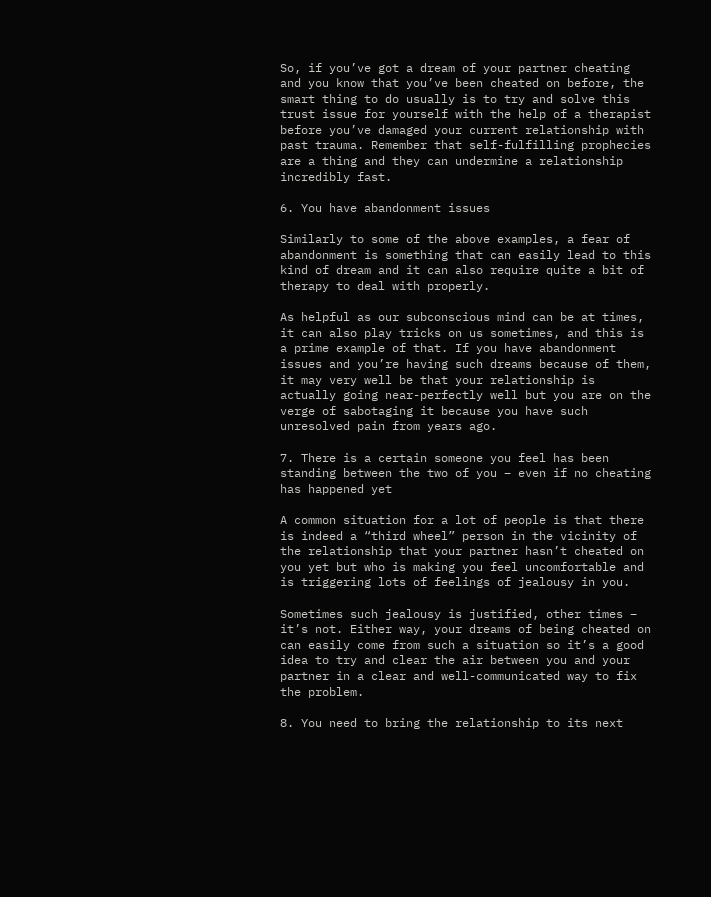So, if you’ve got a dream of your partner cheating and you know that you’ve been cheated on before, the smart thing to do usually is to try and solve this trust issue for yourself with the help of a therapist before you’ve damaged your current relationship with past trauma. Remember that self-fulfilling prophecies are a thing and they can undermine a relationship incredibly fast.

6. You have abandonment issues

Similarly to some of the above examples, a fear of abandonment is something that can easily lead to this kind of dream and it can also require quite a bit of therapy to deal with properly.

As helpful as our subconscious mind can be at times, it can also play tricks on us sometimes, and this is a prime example of that. If you have abandonment issues and you’re having such dreams because of them, it may very well be that your relationship is actually going near-perfectly well but you are on the verge of sabotaging it because you have such unresolved pain from years ago.

7. There is a certain someone you feel has been standing between the two of you – even if no cheating has happened yet

A common situation for a lot of people is that there is indeed a “third wheel” person in the vicinity of the relationship that your partner hasn’t cheated on you yet but who is making you feel uncomfortable and is triggering lots of feelings of jealousy in you.

Sometimes such jealousy is justified, other times – it’s not. Either way, your dreams of being cheated on can easily come from such a situation so it’s a good idea to try and clear the air between you and your partner in a clear and well-communicated way to fix the problem.

8. You need to bring the relationship to its next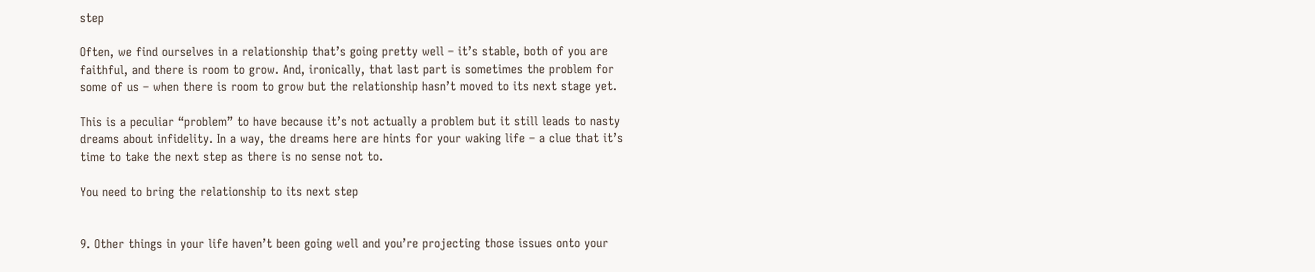step

Often, we find ourselves in a relationship that’s going pretty well – it’s stable, both of you are faithful, and there is room to grow. And, ironically, that last part is sometimes the problem for some of us – when there is room to grow but the relationship hasn’t moved to its next stage yet.

This is a peculiar “problem” to have because it’s not actually a problem but it still leads to nasty dreams about infidelity. In a way, the dreams here are hints for your waking life – a clue that it’s time to take the next step as there is no sense not to.

You need to bring the relationship to its next step


9. Other things in your life haven’t been going well and you’re projecting those issues onto your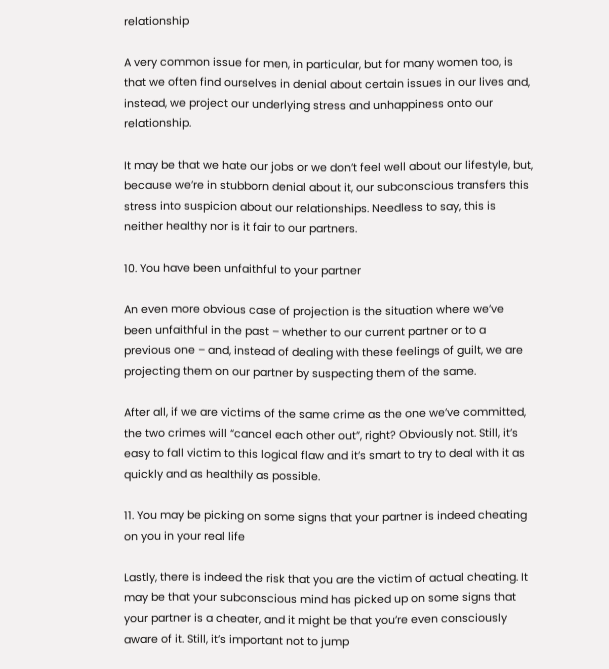relationship

A very common issue for men, in particular, but for many women too, is that we often find ourselves in denial about certain issues in our lives and, instead, we project our underlying stress and unhappiness onto our relationship.

It may be that we hate our jobs or we don’t feel well about our lifestyle, but, because we’re in stubborn denial about it, our subconscious transfers this stress into suspicion about our relationships. Needless to say, this is neither healthy nor is it fair to our partners.

10. You have been unfaithful to your partner

An even more obvious case of projection is the situation where we’ve been unfaithful in the past – whether to our current partner or to a previous one – and, instead of dealing with these feelings of guilt, we are projecting them on our partner by suspecting them of the same.

After all, if we are victims of the same crime as the one we’ve committed, the two crimes will “cancel each other out”, right? Obviously not. Still, it’s easy to fall victim to this logical flaw and it’s smart to try to deal with it as quickly and as healthily as possible.

11. You may be picking on some signs that your partner is indeed cheating on you in your real life

Lastly, there is indeed the risk that you are the victim of actual cheating. It may be that your subconscious mind has picked up on some signs that your partner is a cheater, and it might be that you’re even consciously aware of it. Still, it’s important not to jump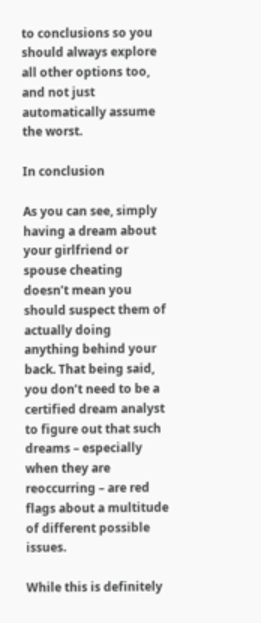to conclusions so you should always explore all other options too, and not just automatically assume the worst.

In conclusion

As you can see, simply having a dream about your girlfriend or spouse cheating doesn’t mean you should suspect them of actually doing anything behind your back. That being said, you don’t need to be a certified dream analyst to figure out that such dreams – especially when they are reoccurring – are red flags about a multitude of different possible issues.

While this is definitely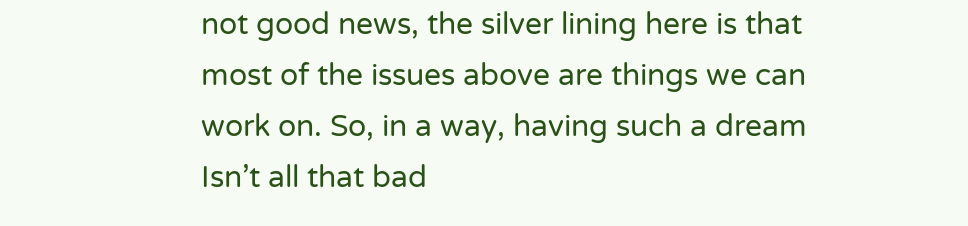not good news, the silver lining here is that most of the issues above are things we can work on. So, in a way, having such a dream Isn’t all that bad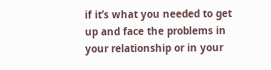if it’s what you needed to get up and face the problems in your relationship or in your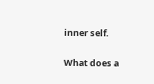inner self.

What does a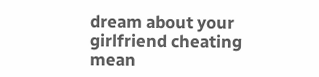dream about your girlfriend cheating mean